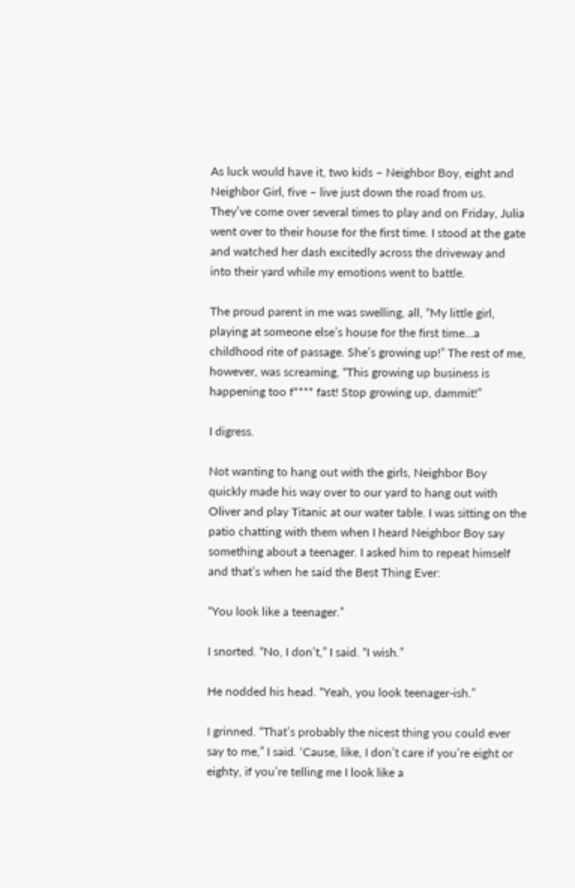As luck would have it, two kids – Neighbor Boy, eight and Neighbor Girl, five – live just down the road from us. They’ve come over several times to play and on Friday, Julia went over to their house for the first time. I stood at the gate and watched her dash excitedly across the driveway and into their yard while my emotions went to battle.

The proud parent in me was swelling, all, “My little girl, playing at someone else’s house for the first time…a childhood rite of passage. She’s growing up!” The rest of me, however, was screaming, “This growing up business is happening too f**** fast! Stop growing up, dammit!”

I digress.

Not wanting to hang out with the girls, Neighbor Boy quickly made his way over to our yard to hang out with Oliver and play Titanic at our water table. I was sitting on the patio chatting with them when I heard Neighbor Boy say something about a teenager. I asked him to repeat himself and that’s when he said the Best Thing Ever:

“You look like a teenager.”

I snorted. “No, I don’t,” I said. “I wish.”

He nodded his head. “Yeah, you look teenager-ish.”

I grinned. “That’s probably the nicest thing you could ever say to me,” I said. ‘Cause, like, I don’t care if you’re eight or eighty, if you’re telling me I look like a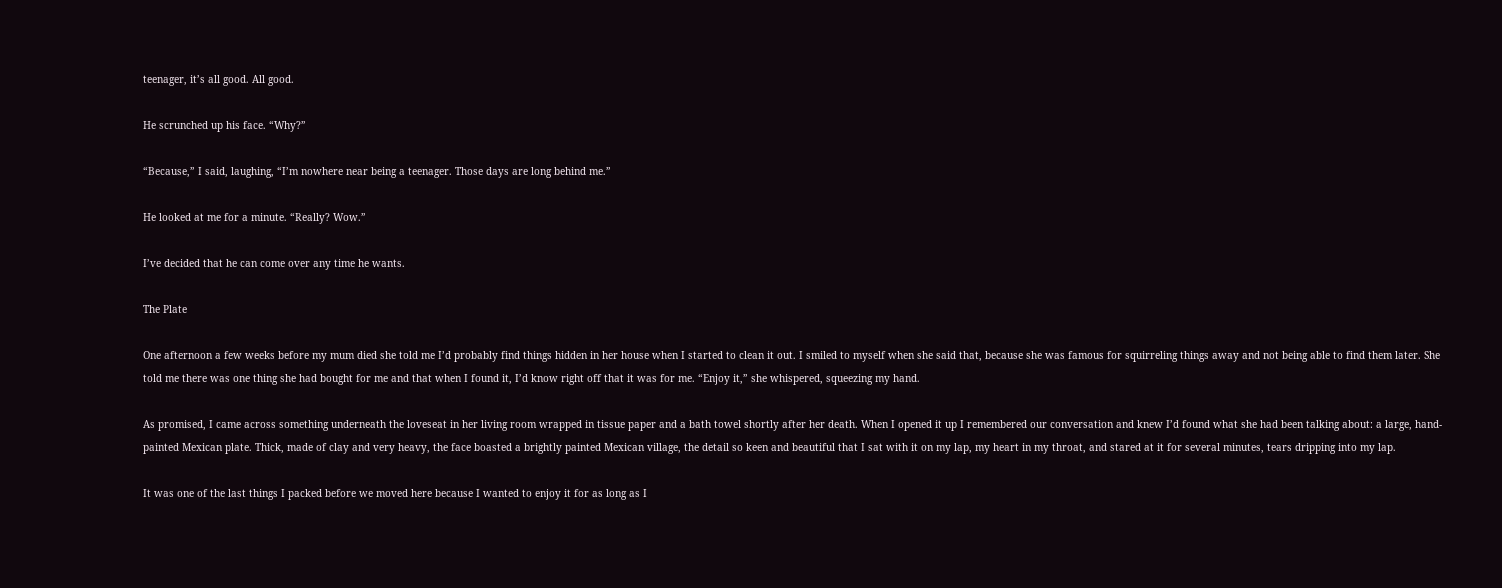teenager, it’s all good. All good.

He scrunched up his face. “Why?”

“Because,” I said, laughing, “I’m nowhere near being a teenager. Those days are long behind me.”

He looked at me for a minute. “Really? Wow.”

I’ve decided that he can come over any time he wants.

The Plate

One afternoon a few weeks before my mum died she told me I’d probably find things hidden in her house when I started to clean it out. I smiled to myself when she said that, because she was famous for squirreling things away and not being able to find them later. She told me there was one thing she had bought for me and that when I found it, I’d know right off that it was for me. “Enjoy it,” she whispered, squeezing my hand.

As promised, I came across something underneath the loveseat in her living room wrapped in tissue paper and a bath towel shortly after her death. When I opened it up I remembered our conversation and knew I’d found what she had been talking about: a large, hand-painted Mexican plate. Thick, made of clay and very heavy, the face boasted a brightly painted Mexican village, the detail so keen and beautiful that I sat with it on my lap, my heart in my throat, and stared at it for several minutes, tears dripping into my lap.

It was one of the last things I packed before we moved here because I wanted to enjoy it for as long as I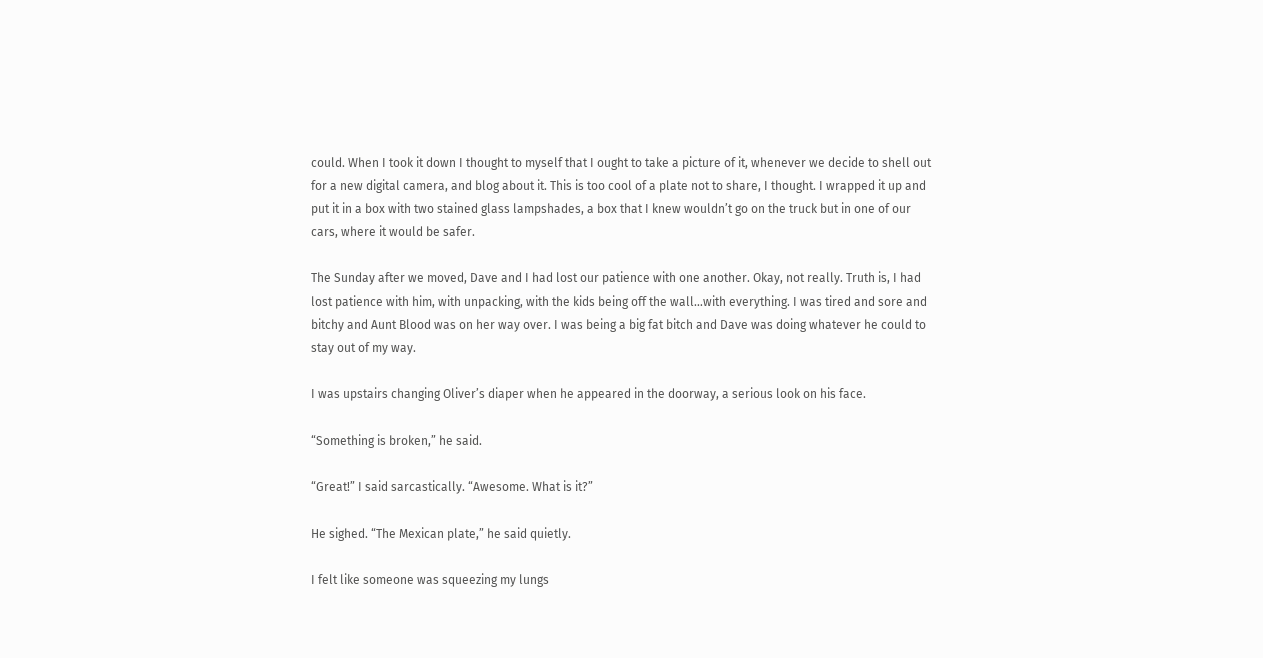could. When I took it down I thought to myself that I ought to take a picture of it, whenever we decide to shell out for a new digital camera, and blog about it. This is too cool of a plate not to share, I thought. I wrapped it up and put it in a box with two stained glass lampshades, a box that I knew wouldn’t go on the truck but in one of our cars, where it would be safer.

The Sunday after we moved, Dave and I had lost our patience with one another. Okay, not really. Truth is, I had lost patience with him, with unpacking, with the kids being off the wall…with everything. I was tired and sore and bitchy and Aunt Blood was on her way over. I was being a big fat bitch and Dave was doing whatever he could to stay out of my way.

I was upstairs changing Oliver’s diaper when he appeared in the doorway, a serious look on his face.

“Something is broken,” he said.

“Great!” I said sarcastically. “Awesome. What is it?”

He sighed. “The Mexican plate,” he said quietly.

I felt like someone was squeezing my lungs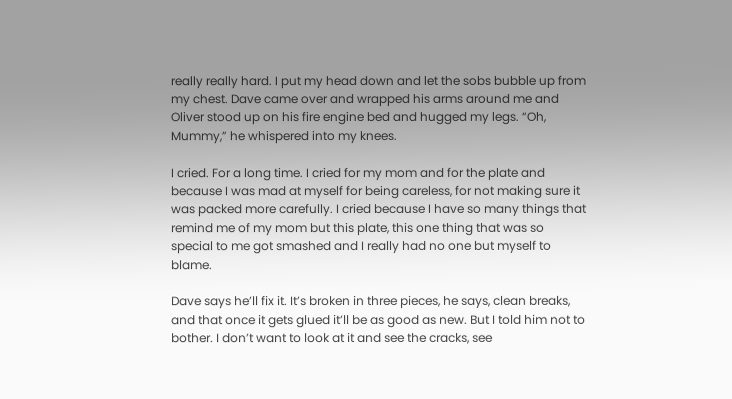really really hard. I put my head down and let the sobs bubble up from my chest. Dave came over and wrapped his arms around me and Oliver stood up on his fire engine bed and hugged my legs. “Oh, Mummy,” he whispered into my knees.

I cried. For a long time. I cried for my mom and for the plate and because I was mad at myself for being careless, for not making sure it was packed more carefully. I cried because I have so many things that remind me of my mom but this plate, this one thing that was so special to me got smashed and I really had no one but myself to blame.

Dave says he’ll fix it. It’s broken in three pieces, he says, clean breaks, and that once it gets glued it’ll be as good as new. But I told him not to bother. I don’t want to look at it and see the cracks, see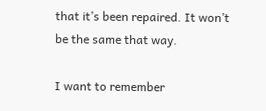that it’s been repaired. It won’t be the same that way.

I want to remember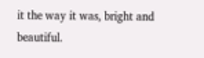it the way it was, bright and beautiful.